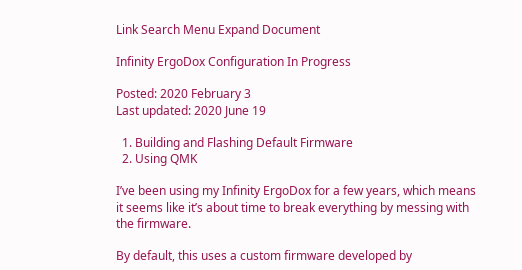Link Search Menu Expand Document

Infinity ErgoDox Configuration In Progress

Posted: 2020 February 3
Last updated: 2020 June 19

  1. Building and Flashing Default Firmware
  2. Using QMK

I’ve been using my Infinity ErgoDox for a few years, which means it seems like it’s about time to break everything by messing with the firmware.

By default, this uses a custom firmware developed by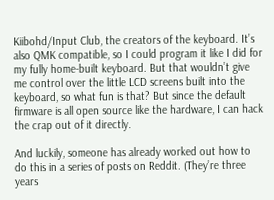Kiibohd/Input Club, the creators of the keyboard. It’s also QMK compatible, so I could program it like I did for my fully home-built keyboard. But that wouldn’t give me control over the little LCD screens built into the keyboard, so what fun is that? But since the default firmware is all open source like the hardware, I can hack the crap out of it directly.

And luckily, someone has already worked out how to do this in a series of posts on Reddit. (They’re three years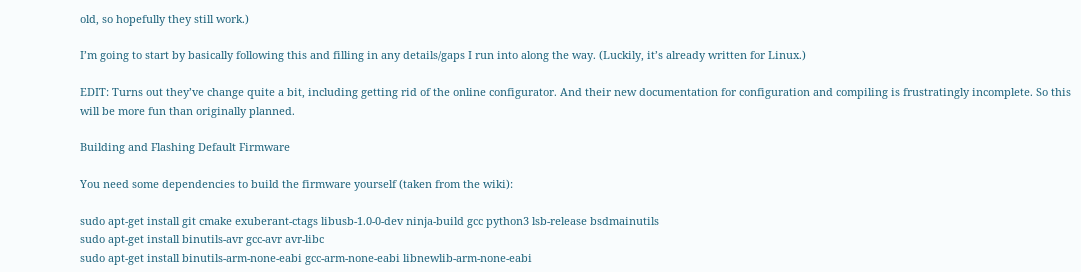old, so hopefully they still work.)

I’m going to start by basically following this and filling in any details/gaps I run into along the way. (Luckily, it’s already written for Linux.)

EDIT: Turns out they’ve change quite a bit, including getting rid of the online configurator. And their new documentation for configuration and compiling is frustratingly incomplete. So this will be more fun than originally planned.

Building and Flashing Default Firmware

You need some dependencies to build the firmware yourself (taken from the wiki):

sudo apt-get install git cmake exuberant-ctags libusb-1.0-0-dev ninja-build gcc python3 lsb-release bsdmainutils
sudo apt-get install binutils-avr gcc-avr avr-libc
sudo apt-get install binutils-arm-none-eabi gcc-arm-none-eabi libnewlib-arm-none-eabi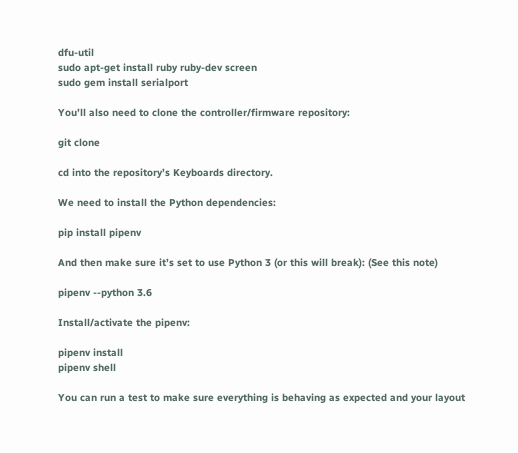dfu-util
sudo apt-get install ruby ruby-dev screen
sudo gem install serialport

You’ll also need to clone the controller/firmware repository:

git clone

cd into the repository’s Keyboards directory.

We need to install the Python dependencies:

pip install pipenv

And then make sure it’s set to use Python 3 (or this will break): (See this note)

pipenv --python 3.6

Install/activate the pipenv:

pipenv install
pipenv shell

You can run a test to make sure everything is behaving as expected and your layout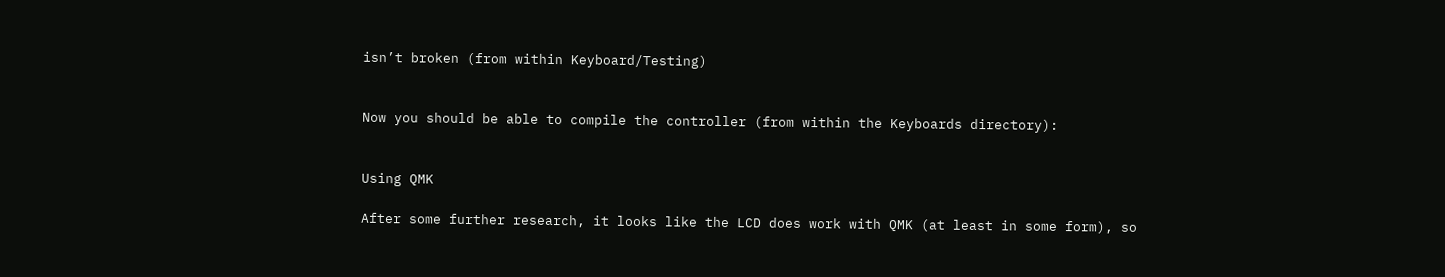isn’t broken (from within Keyboard/Testing)


Now you should be able to compile the controller (from within the Keyboards directory):


Using QMK

After some further research, it looks like the LCD does work with QMK (at least in some form), so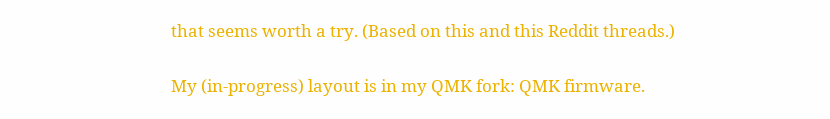that seems worth a try. (Based on this and this Reddit threads.)

My (in-progress) layout is in my QMK fork: QMK firmware.